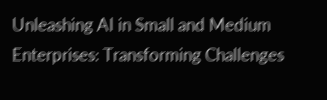Unleashing AI in Small and Medium Enterprises: Transforming Challenges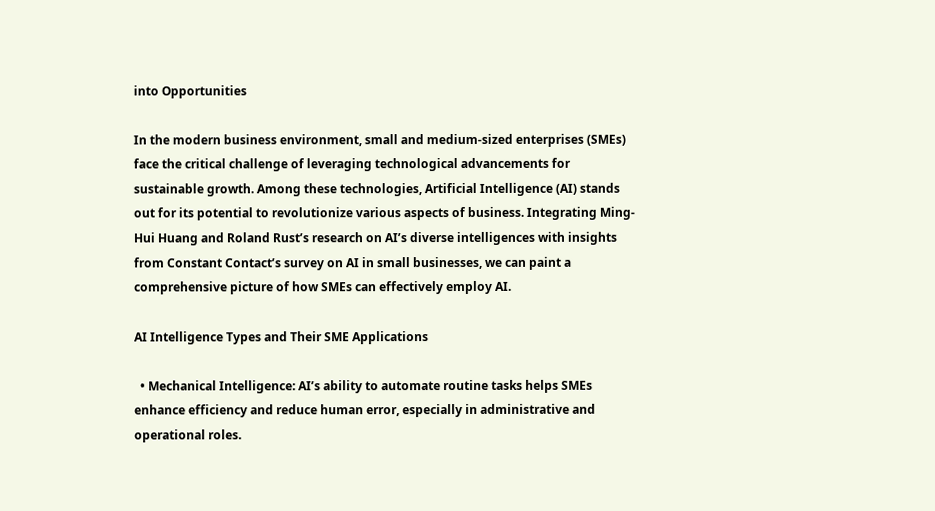into Opportunities

In the modern business environment, small and medium-sized enterprises (SMEs) face the critical challenge of leveraging technological advancements for sustainable growth. Among these technologies, Artificial Intelligence (AI) stands out for its potential to revolutionize various aspects of business. Integrating Ming-Hui Huang and Roland Rust’s research on AI’s diverse intelligences with insights from Constant Contact’s survey on AI in small businesses, we can paint a comprehensive picture of how SMEs can effectively employ AI.

AI Intelligence Types and Their SME Applications

  • Mechanical Intelligence: AI’s ability to automate routine tasks helps SMEs enhance efficiency and reduce human error, especially in administrative and operational roles.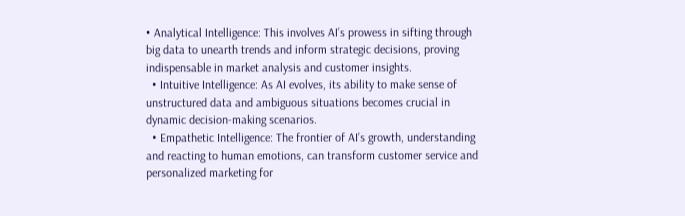• Analytical Intelligence: This involves AI’s prowess in sifting through big data to unearth trends and inform strategic decisions, proving indispensable in market analysis and customer insights.
  • Intuitive Intelligence: As AI evolves, its ability to make sense of unstructured data and ambiguous situations becomes crucial in dynamic decision-making scenarios.
  • Empathetic Intelligence: The frontier of AI’s growth, understanding and reacting to human emotions, can transform customer service and personalized marketing for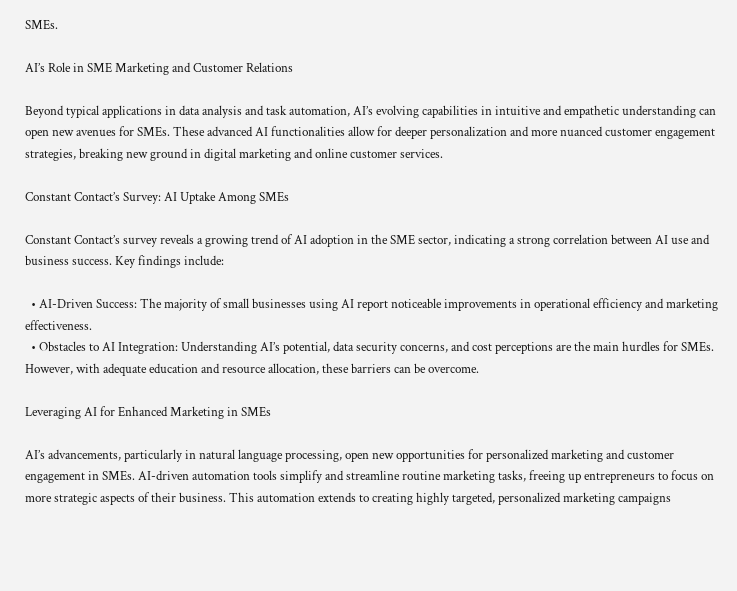SMEs.

AI’s Role in SME Marketing and Customer Relations

Beyond typical applications in data analysis and task automation, AI’s evolving capabilities in intuitive and empathetic understanding can open new avenues for SMEs. These advanced AI functionalities allow for deeper personalization and more nuanced customer engagement strategies, breaking new ground in digital marketing and online customer services.

Constant Contact’s Survey: AI Uptake Among SMEs

Constant Contact’s survey reveals a growing trend of AI adoption in the SME sector, indicating a strong correlation between AI use and business success. Key findings include:

  • AI-Driven Success: The majority of small businesses using AI report noticeable improvements in operational efficiency and marketing effectiveness.
  • Obstacles to AI Integration: Understanding AI’s potential, data security concerns, and cost perceptions are the main hurdles for SMEs. However, with adequate education and resource allocation, these barriers can be overcome.

Leveraging AI for Enhanced Marketing in SMEs

AI’s advancements, particularly in natural language processing, open new opportunities for personalized marketing and customer engagement in SMEs. AI-driven automation tools simplify and streamline routine marketing tasks, freeing up entrepreneurs to focus on more strategic aspects of their business. This automation extends to creating highly targeted, personalized marketing campaigns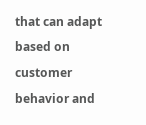that can adapt based on customer behavior and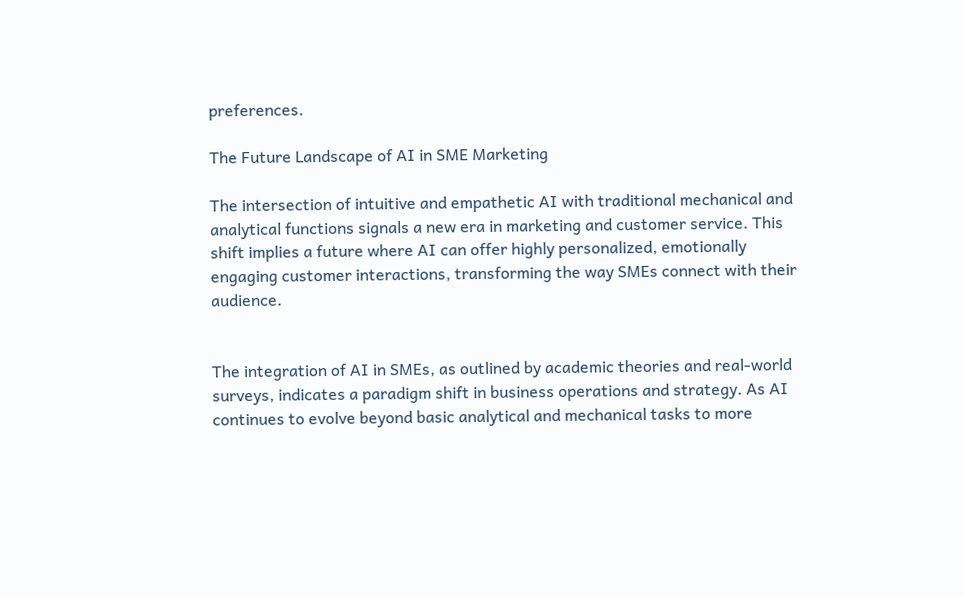preferences.

The Future Landscape of AI in SME Marketing

The intersection of intuitive and empathetic AI with traditional mechanical and analytical functions signals a new era in marketing and customer service. This shift implies a future where AI can offer highly personalized, emotionally engaging customer interactions, transforming the way SMEs connect with their audience.


The integration of AI in SMEs, as outlined by academic theories and real-world surveys, indicates a paradigm shift in business operations and strategy. As AI continues to evolve beyond basic analytical and mechanical tasks to more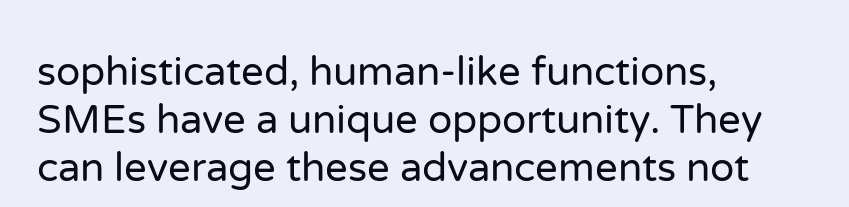sophisticated, human-like functions, SMEs have a unique opportunity. They can leverage these advancements not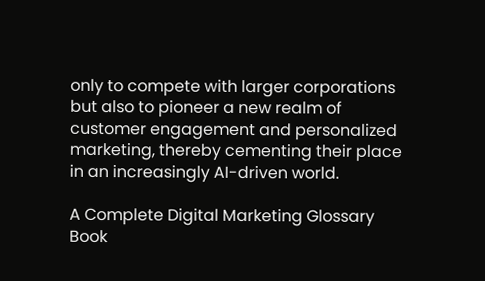only to compete with larger corporations but also to pioneer a new realm of customer engagement and personalized marketing, thereby cementing their place in an increasingly AI-driven world.

A Complete Digital Marketing Glossary Book